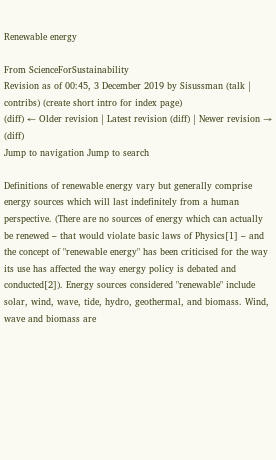Renewable energy

From ScienceForSustainability
Revision as of 00:45, 3 December 2019 by Sisussman (talk | contribs) (create short intro for index page)
(diff) ← Older revision | Latest revision (diff) | Newer revision → (diff)
Jump to navigation Jump to search

Definitions of renewable energy vary but generally comprise energy sources which will last indefinitely from a human perspective. (There are no sources of energy which can actually be renewed – that would violate basic laws of Physics[1] – and the concept of "renewable energy" has been criticised for the way its use has affected the way energy policy is debated and conducted[2]). Energy sources considered "renewable" include solar, wind, wave, tide, hydro, geothermal, and biomass. Wind, wave and biomass are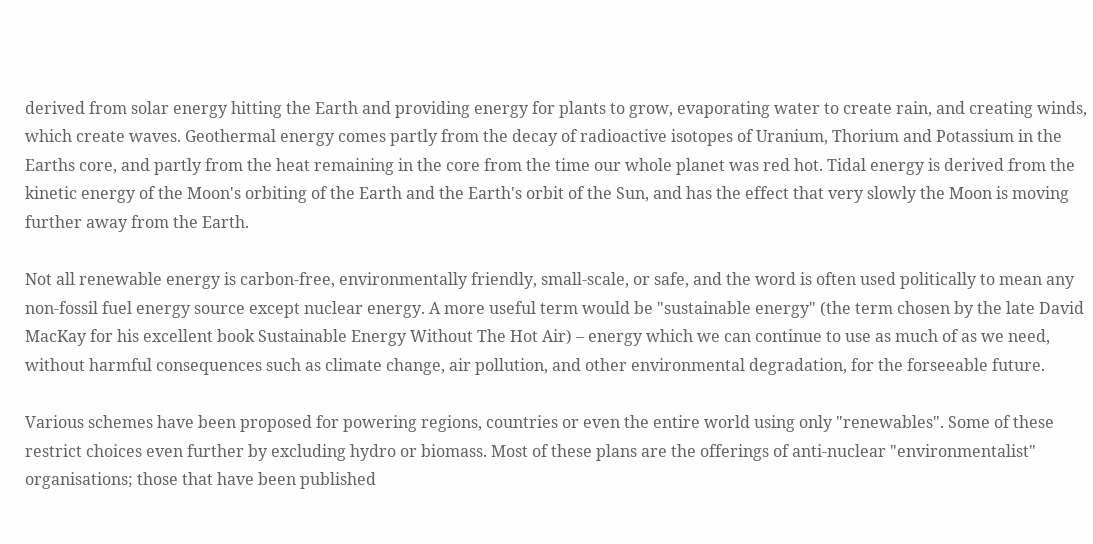derived from solar energy hitting the Earth and providing energy for plants to grow, evaporating water to create rain, and creating winds, which create waves. Geothermal energy comes partly from the decay of radioactive isotopes of Uranium, Thorium and Potassium in the Earths core, and partly from the heat remaining in the core from the time our whole planet was red hot. Tidal energy is derived from the kinetic energy of the Moon's orbiting of the Earth and the Earth's orbit of the Sun, and has the effect that very slowly the Moon is moving further away from the Earth.

Not all renewable energy is carbon-free, environmentally friendly, small-scale, or safe, and the word is often used politically to mean any non-fossil fuel energy source except nuclear energy. A more useful term would be "sustainable energy" (the term chosen by the late David MacKay for his excellent book Sustainable Energy Without The Hot Air) – energy which we can continue to use as much of as we need, without harmful consequences such as climate change, air pollution, and other environmental degradation, for the forseeable future.

Various schemes have been proposed for powering regions, countries or even the entire world using only "renewables". Some of these restrict choices even further by excluding hydro or biomass. Most of these plans are the offerings of anti-nuclear "environmentalist" organisations; those that have been published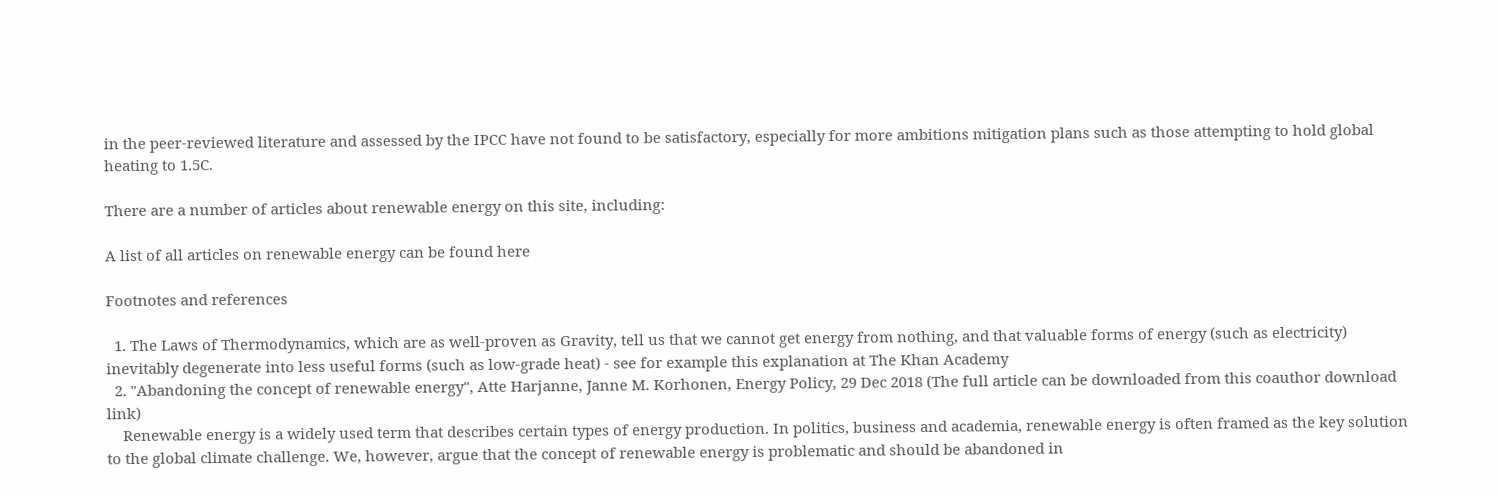in the peer-reviewed literature and assessed by the IPCC have not found to be satisfactory, especially for more ambitions mitigation plans such as those attempting to hold global heating to 1.5C.

There are a number of articles about renewable energy on this site, including:

A list of all articles on renewable energy can be found here

Footnotes and references

  1. The Laws of Thermodynamics, which are as well-proven as Gravity, tell us that we cannot get energy from nothing, and that valuable forms of energy (such as electricity) inevitably degenerate into less useful forms (such as low-grade heat) - see for example this explanation at The Khan Academy
  2. "Abandoning the concept of renewable energy", Atte Harjanne, Janne M. Korhonen, Energy Policy, 29 Dec 2018 (The full article can be downloaded from this coauthor download link)
    Renewable energy is a widely used term that describes certain types of energy production. In politics, business and academia, renewable energy is often framed as the key solution to the global climate challenge. We, however, argue that the concept of renewable energy is problematic and should be abandoned in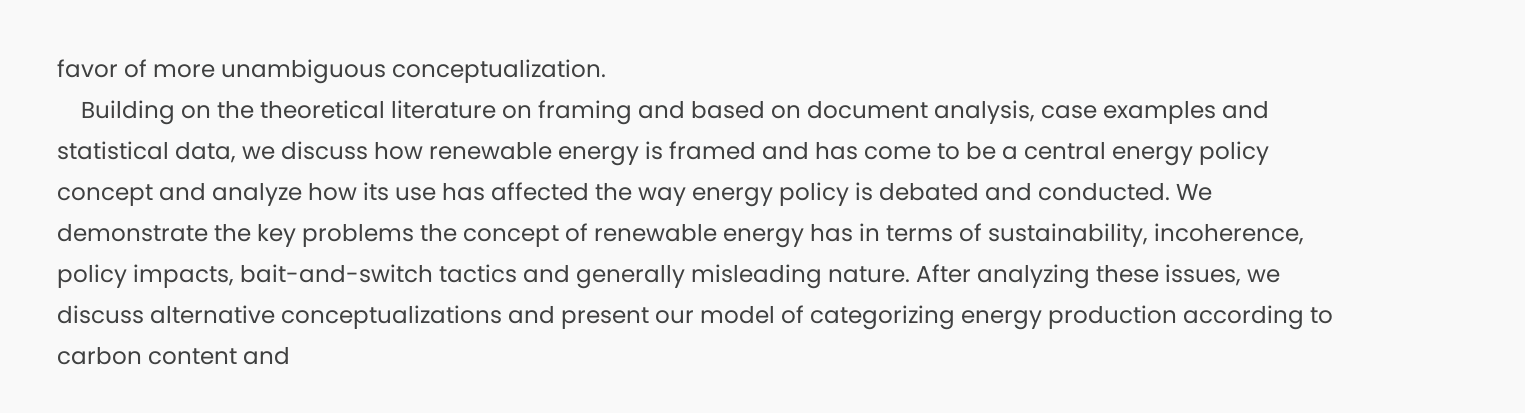favor of more unambiguous conceptualization.
    Building on the theoretical literature on framing and based on document analysis, case examples and statistical data, we discuss how renewable energy is framed and has come to be a central energy policy concept and analyze how its use has affected the way energy policy is debated and conducted. We demonstrate the key problems the concept of renewable energy has in terms of sustainability, incoherence, policy impacts, bait-and-switch tactics and generally misleading nature. After analyzing these issues, we discuss alternative conceptualizations and present our model of categorizing energy production according to carbon content and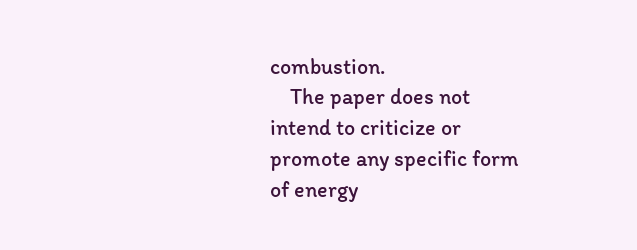combustion.
    The paper does not intend to criticize or promote any specific form of energy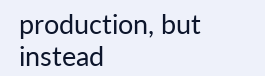production, but instead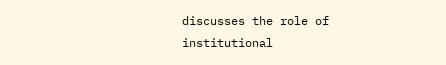discusses the role of institutional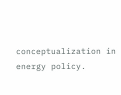conceptualization in energy policy.